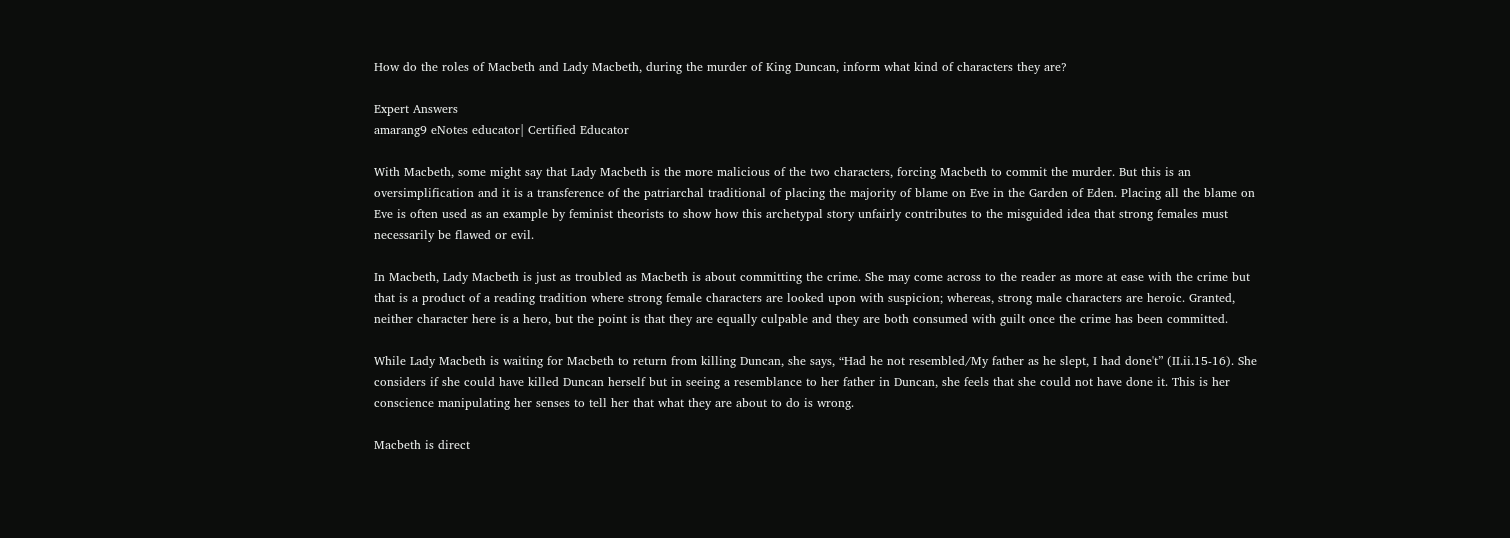How do the roles of Macbeth and Lady Macbeth, during the murder of King Duncan, inform what kind of characters they are?

Expert Answers
amarang9 eNotes educator| Certified Educator

With Macbeth, some might say that Lady Macbeth is the more malicious of the two characters, forcing Macbeth to commit the murder. But this is an oversimplification and it is a transference of the patriarchal traditional of placing the majority of blame on Eve in the Garden of Eden. Placing all the blame on Eve is often used as an example by feminist theorists to show how this archetypal story unfairly contributes to the misguided idea that strong females must necessarily be flawed or evil.

In Macbeth, Lady Macbeth is just as troubled as Macbeth is about committing the crime. She may come across to the reader as more at ease with the crime but that is a product of a reading tradition where strong female characters are looked upon with suspicion; whereas, strong male characters are heroic. Granted, neither character here is a hero, but the point is that they are equally culpable and they are both consumed with guilt once the crime has been committed.

While Lady Macbeth is waiting for Macbeth to return from killing Duncan, she says, “Had he not resembled/My father as he slept, I had done't” (II.ii.15-16). She considers if she could have killed Duncan herself but in seeing a resemblance to her father in Duncan, she feels that she could not have done it. This is her conscience manipulating her senses to tell her that what they are about to do is wrong.

Macbeth is direct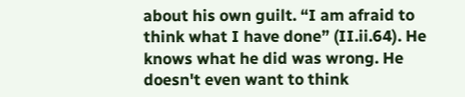about his own guilt. “I am afraid to think what I have done” (II.ii.64). He knows what he did was wrong. He doesn't even want to think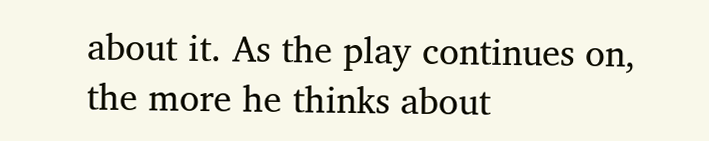about it. As the play continues on, the more he thinks about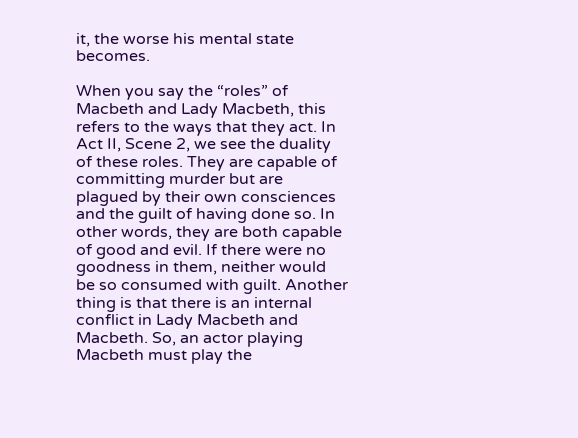it, the worse his mental state becomes.

When you say the “roles” of Macbeth and Lady Macbeth, this refers to the ways that they act. In Act II, Scene 2, we see the duality of these roles. They are capable of committing murder but are plagued by their own consciences and the guilt of having done so. In other words, they are both capable of good and evil. If there were no goodness in them, neither would be so consumed with guilt. Another thing is that there is an internal conflict in Lady Macbeth and Macbeth. So, an actor playing Macbeth must play the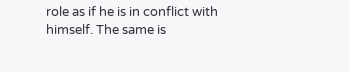role as if he is in conflict with himself. The same is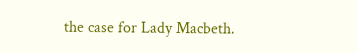the case for Lady Macbeth.